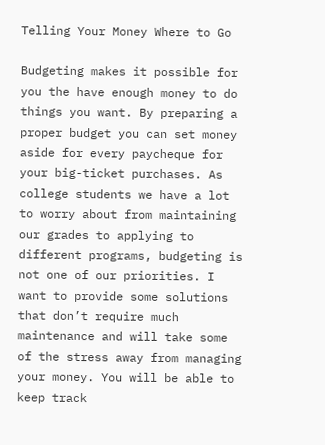Telling Your Money Where to Go

Budgeting makes it possible for you the have enough money to do things you want. By preparing a proper budget you can set money aside for every paycheque for your big-ticket purchases. As college students we have a lot to worry about from maintaining our grades to applying to different programs, budgeting is not one of our priorities. I want to provide some solutions that don’t require much maintenance and will take some of the stress away from managing your money. You will be able to keep track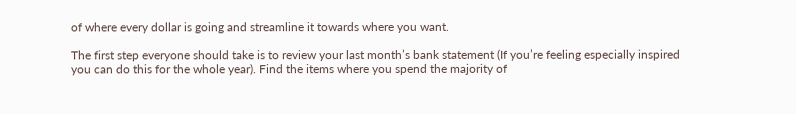of where every dollar is going and streamline it towards where you want.

The first step everyone should take is to review your last month’s bank statement (If you’re feeling especially inspired you can do this for the whole year). Find the items where you spend the majority of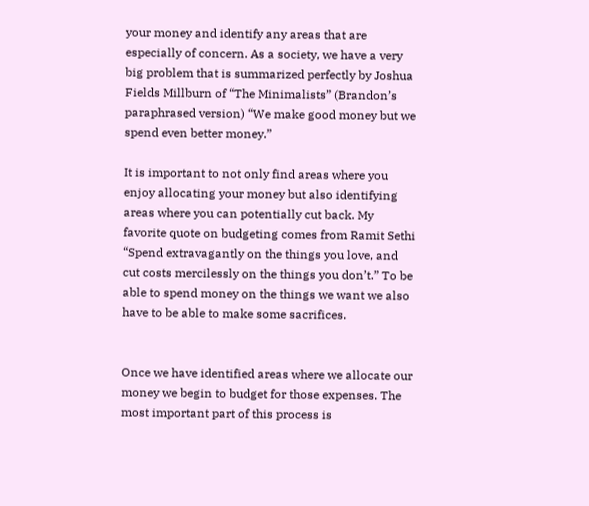your money and identify any areas that are especially of concern. As a society, we have a very big problem that is summarized perfectly by Joshua Fields Millburn of “The Minimalists” (Brandon’s paraphrased version) “We make good money but we spend even better money.”

It is important to not only find areas where you enjoy allocating your money but also identifying areas where you can potentially cut back. My favorite quote on budgeting comes from Ramit Sethi “Spend extravagantly on the things you love, and cut costs mercilessly on the things you don’t.” To be able to spend money on the things we want we also have to be able to make some sacrifices.


Once we have identified areas where we allocate our money we begin to budget for those expenses. The most important part of this process is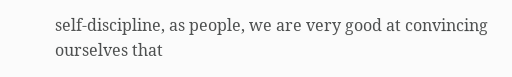self-discipline, as people, we are very good at convincing ourselves that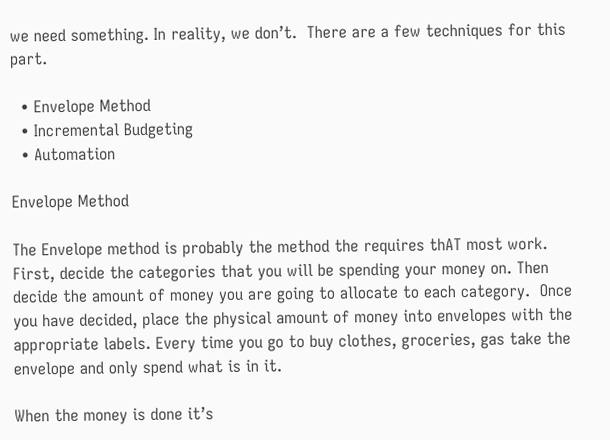we need something. In reality, we don’t.  There are a few techniques for this part.

  • Envelope Method
  • Incremental Budgeting
  • Automation

Envelope Method

The Envelope method is probably the method the requires thAT most work. First, decide the categories that you will be spending your money on. Then decide the amount of money you are going to allocate to each category.  Once you have decided, place the physical amount of money into envelopes with the appropriate labels. Every time you go to buy clothes, groceries, gas take the envelope and only spend what is in it.

When the money is done it’s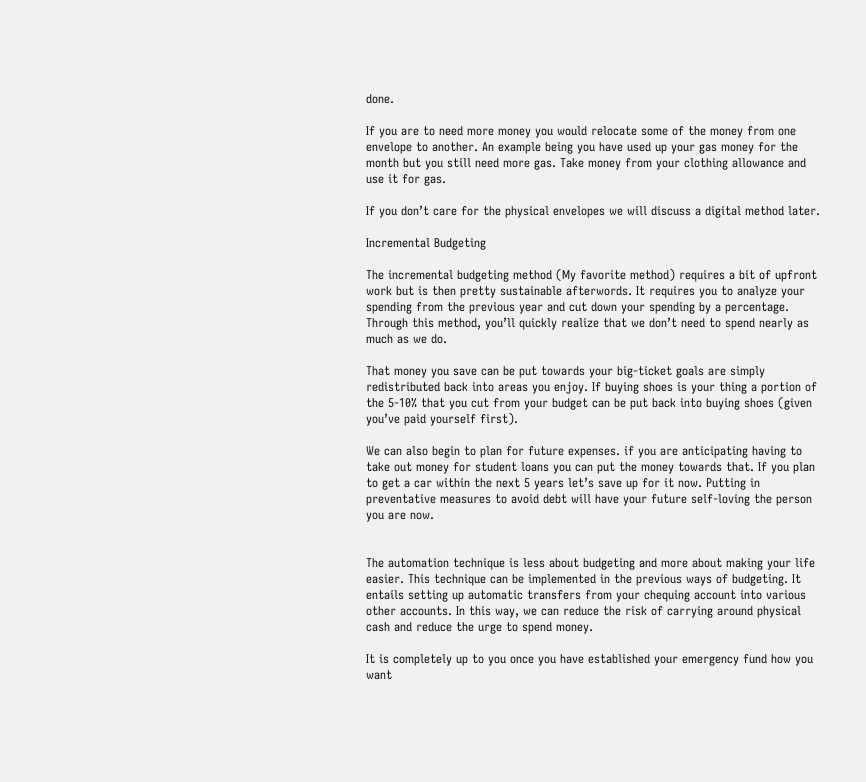done.

If you are to need more money you would relocate some of the money from one envelope to another. An example being you have used up your gas money for the month but you still need more gas. Take money from your clothing allowance and use it for gas.

If you don’t care for the physical envelopes we will discuss a digital method later.

Incremental Budgeting

The incremental budgeting method (My favorite method) requires a bit of upfront work but is then pretty sustainable afterwords. It requires you to analyze your spending from the previous year and cut down your spending by a percentage. Through this method, you’ll quickly realize that we don’t need to spend nearly as much as we do.

That money you save can be put towards your big-ticket goals are simply redistributed back into areas you enjoy. If buying shoes is your thing a portion of the 5-10% that you cut from your budget can be put back into buying shoes (given you’ve paid yourself first).

We can also begin to plan for future expenses. if you are anticipating having to take out money for student loans you can put the money towards that. If you plan to get a car within the next 5 years let’s save up for it now. Putting in preventative measures to avoid debt will have your future self-loving the person you are now.


The automation technique is less about budgeting and more about making your life easier. This technique can be implemented in the previous ways of budgeting. It entails setting up automatic transfers from your chequing account into various other accounts. In this way, we can reduce the risk of carrying around physical cash and reduce the urge to spend money.

It is completely up to you once you have established your emergency fund how you want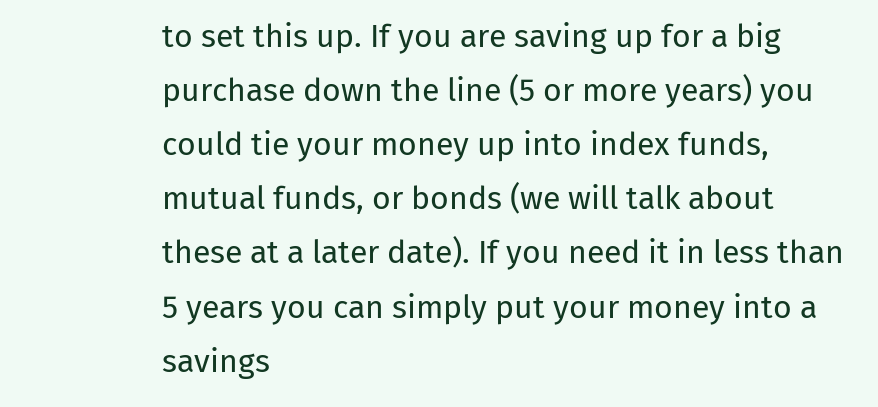to set this up. If you are saving up for a big purchase down the line (5 or more years) you could tie your money up into index funds, mutual funds, or bonds (we will talk about these at a later date). If you need it in less than 5 years you can simply put your money into a savings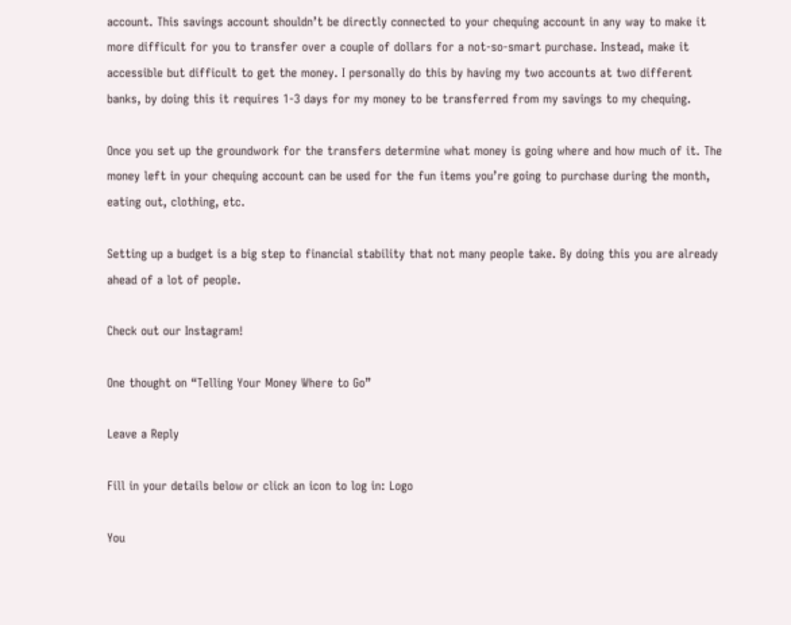account. This savings account shouldn’t be directly connected to your chequing account in any way to make it more difficult for you to transfer over a couple of dollars for a not-so-smart purchase. Instead, make it accessible but difficult to get the money. I personally do this by having my two accounts at two different banks, by doing this it requires 1-3 days for my money to be transferred from my savings to my chequing.

Once you set up the groundwork for the transfers determine what money is going where and how much of it. The money left in your chequing account can be used for the fun items you’re going to purchase during the month, eating out, clothing, etc.

Setting up a budget is a big step to financial stability that not many people take. By doing this you are already ahead of a lot of people.

Check out our Instagram!

One thought on “Telling Your Money Where to Go”

Leave a Reply

Fill in your details below or click an icon to log in: Logo

You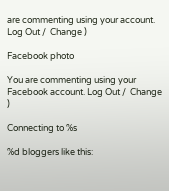are commenting using your account. Log Out /  Change )

Facebook photo

You are commenting using your Facebook account. Log Out /  Change )

Connecting to %s

%d bloggers like this: